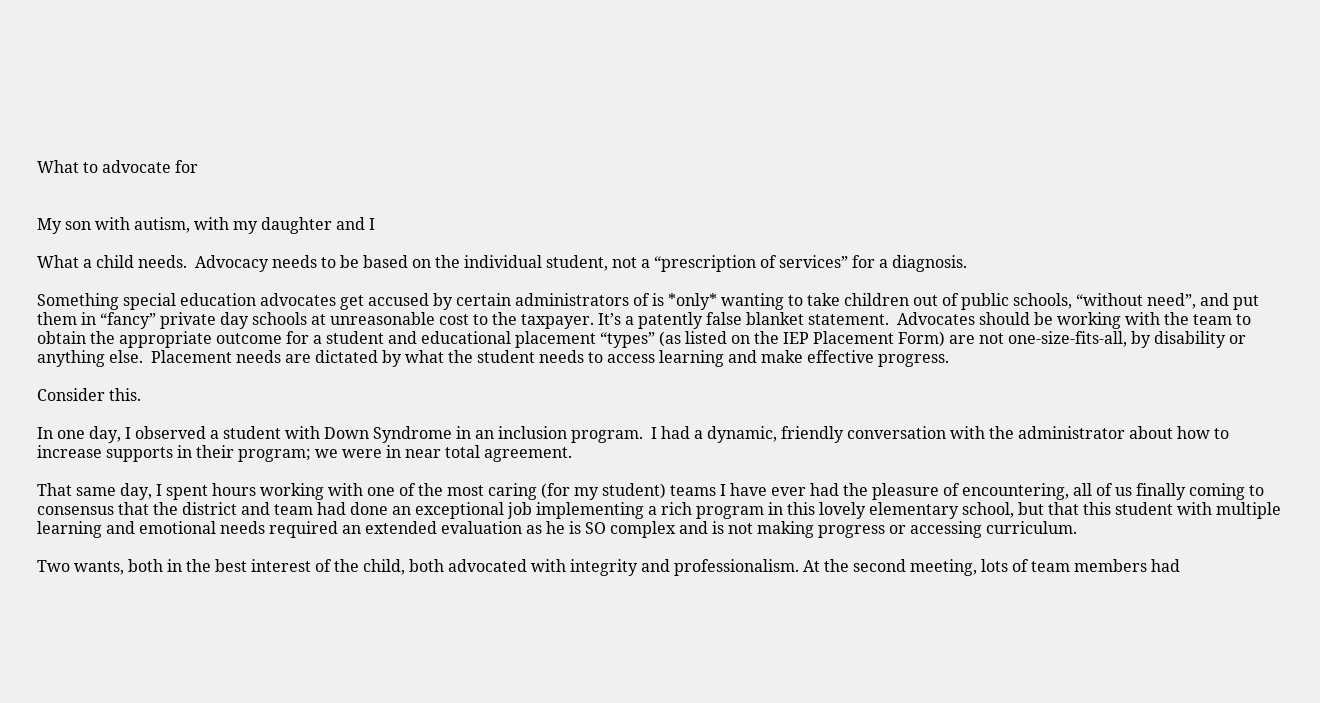What to advocate for


My son with autism, with my daughter and I

What a child needs.  Advocacy needs to be based on the individual student, not a “prescription of services” for a diagnosis.

Something special education advocates get accused by certain administrators of is *only* wanting to take children out of public schools, “without need”, and put them in “fancy” private day schools at unreasonable cost to the taxpayer. It’s a patently false blanket statement.  Advocates should be working with the team to obtain the appropriate outcome for a student and educational placement “types” (as listed on the IEP Placement Form) are not one-size-fits-all, by disability or anything else.  Placement needs are dictated by what the student needs to access learning and make effective progress.

Consider this.

In one day, I observed a student with Down Syndrome in an inclusion program.  I had a dynamic, friendly conversation with the administrator about how to increase supports in their program; we were in near total agreement.

That same day, I spent hours working with one of the most caring (for my student) teams I have ever had the pleasure of encountering, all of us finally coming to consensus that the district and team had done an exceptional job implementing a rich program in this lovely elementary school, but that this student with multiple learning and emotional needs required an extended evaluation as he is SO complex and is not making progress or accessing curriculum.

Two wants, both in the best interest of the child, both advocated with integrity and professionalism. At the second meeting, lots of team members had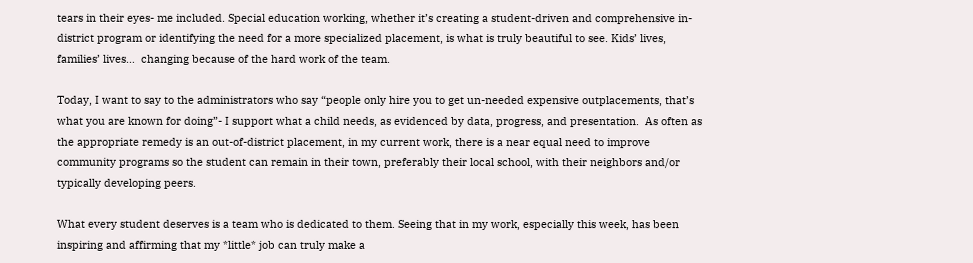tears in their eyes- me included. Special education working, whether it’s creating a student-driven and comprehensive in-district program or identifying the need for a more specialized placement, is what is truly beautiful to see. Kids’ lives, families’ lives…  changing because of the hard work of the team.

Today, I want to say to the administrators who say “people only hire you to get un-needed expensive outplacements, that’s what you are known for doing”- I support what a child needs, as evidenced by data, progress, and presentation.  As often as the appropriate remedy is an out-of-district placement, in my current work, there is a near equal need to improve community programs so the student can remain in their town, preferably their local school, with their neighbors and/or typically developing peers.

What every student deserves is a team who is dedicated to them. Seeing that in my work, especially this week, has been inspiring and affirming that my *little* job can truly make a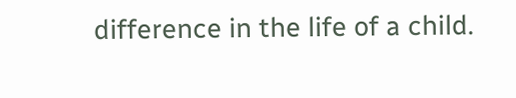difference in the life of a child.